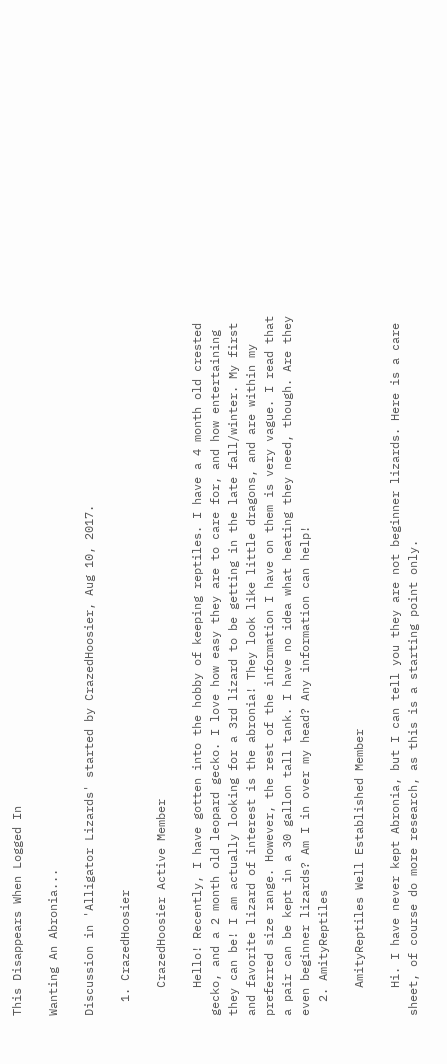This Disappears When Logged In

Wanting An Abronia...

Discussion in 'Alligator Lizards' started by CrazedHoosier, Aug 10, 2017.

  1. CrazedHoosier

    CrazedHoosier Active Member

    Hello! Recently, I have gotten into the hobby of keeping reptiles. I have a 4 month old crested gecko, and a 2 month old leopard gecko. I love how easy they are to care for, and how entertaining they can be! I am actually looking for a 3rd lizard to be getting in the late fall/winter. My first and favorite lizard of interest is the abronia! They look like little dragons, and are within my preferred size range. However, the rest of the information I have on them is very vague. I read that a pair can be kept in a 30 gallon tall tank. I have no idea what heating they need, though. Are they even beginner lizards? Am I in over my head? Any information can help!
  2. AmityReptiles

    AmityReptiles Well Established Member

    Hi. I have never kept Abronia, but I can tell you they are not beginner lizards. Here is a care sheet, of course do more research, as this is a starting point only.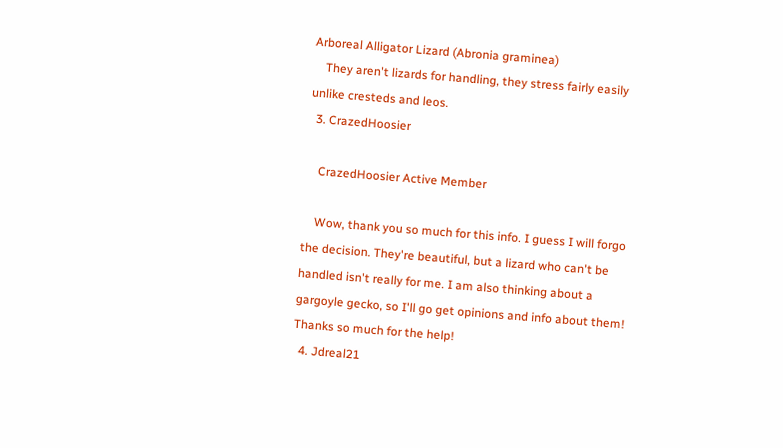Arboreal Alligator Lizard (Abronia graminea)
    They aren't lizards for handling, they stress fairly easily unlike cresteds and leos.
  3. CrazedHoosier

    CrazedHoosier Active Member

    Wow, thank you so much for this info. I guess I will forgo the decision. They're beautiful, but a lizard who can't be handled isn't really for me. I am also thinking about a gargoyle gecko, so I'll go get opinions and info about them! Thanks so much for the help!
  4. Jdreal21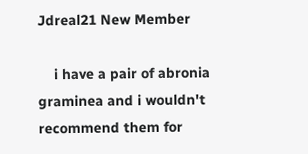Jdreal21 New Member

    i have a pair of abronia graminea and i wouldn't recommend them for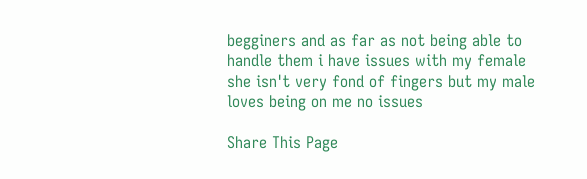begginers and as far as not being able to handle them i have issues with my female she isn't very fond of fingers but my male loves being on me no issues

Share This Page